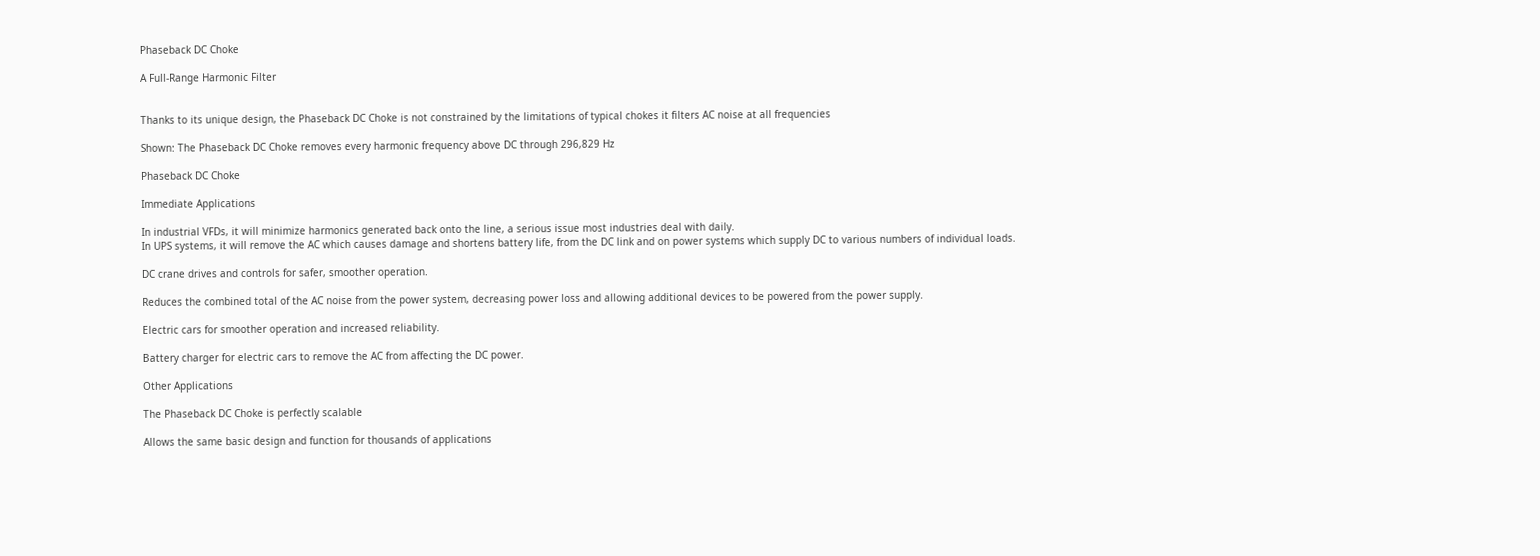Phaseback DC Choke

A Full-Range Harmonic Filter


Thanks to its unique design, the Phaseback DC Choke is not constrained by the limitations of typical chokes it filters AC noise at all frequencies

Shown: The Phaseback DC Choke removes every harmonic frequency above DC through 296,829 Hz

Phaseback DC Choke

Immediate Applications

In industrial VFDs, it will minimize harmonics generated back onto the line, a serious issue most industries deal with daily.
In UPS systems, it will remove the AC which causes damage and shortens battery life, from the DC link and on power systems which supply DC to various numbers of individual loads.

DC crane drives and controls for safer, smoother operation.

Reduces the combined total of the AC noise from the power system, decreasing power loss and allowing additional devices to be powered from the power supply.

Electric cars for smoother operation and increased reliability.

Battery charger for electric cars to remove the AC from affecting the DC power.

Other Applications

The Phaseback DC Choke is perfectly scalable

Allows the same basic design and function for thousands of applications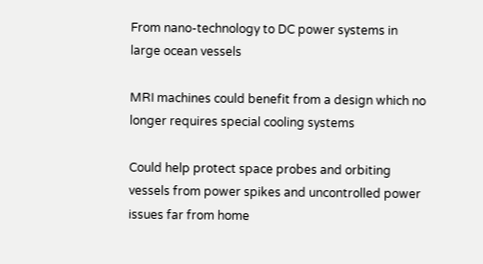From nano-technology to DC power systems in large ocean vessels

MRI machines could benefit from a design which no longer requires special cooling systems

Could help protect space probes and orbiting vessels from power spikes and uncontrolled power issues far from home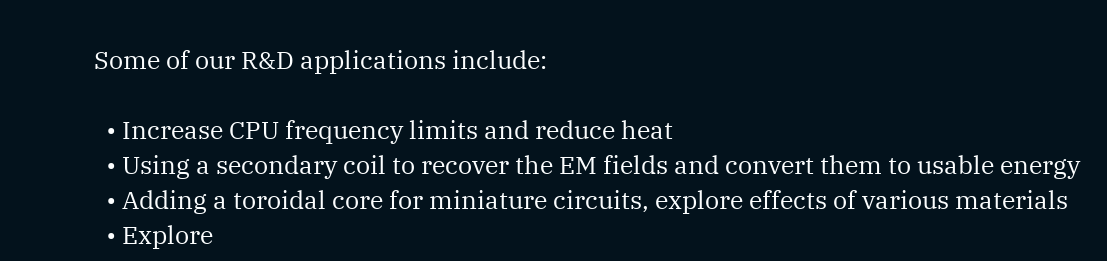Some of our R&D applications include:

  • Increase CPU frequency limits and reduce heat
  • Using a secondary coil to recover the EM fields and convert them to usable energy
  • Adding a toroidal core for miniature circuits, explore effects of various materials
  • Explore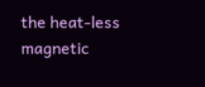the heat-less magnetic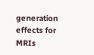generation effects for MRIs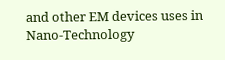and other EM devices uses in Nano-Technology